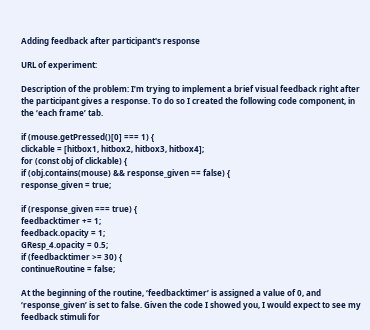Adding feedback after participant's response

URL of experiment:

Description of the problem: I’m trying to implement a brief visual feedback right after the participant gives a response. To do so I created the following code component, in the ‘each frame’ tab.

if (mouse.getPressed()[0] === 1) {
clickable = [hitbox1, hitbox2, hitbox3, hitbox4];
for (const obj of clickable) {
if (obj.contains(mouse) && response_given == false) {
response_given = true;

if (response_given === true) {
feedbacktimer += 1;
feedback.opacity = 1;
GResp_4.opacity = 0.5;
if (feedbacktimer >= 30) {
continueRoutine = false;

At the beginning of the routine, ‘feedbacktimer’ is assigned a value of 0, and ‘response_given’ is set to false. Given the code I showed you, I would expect to see my feedback stimuli for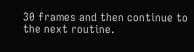30 frames and then continue to the next routine.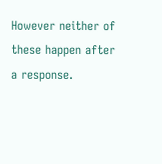However neither of these happen after a response.